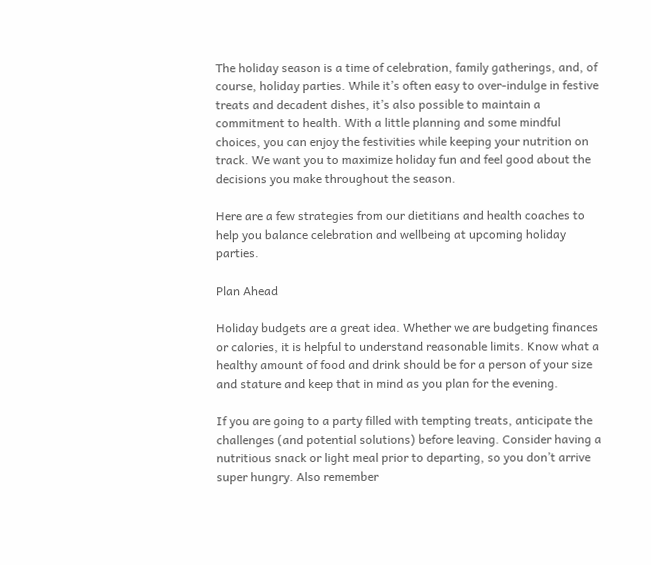The holiday season is a time of celebration, family gatherings, and, of course, holiday parties. While it’s often easy to over-indulge in festive treats and decadent dishes, it’s also possible to maintain a commitment to health. With a little planning and some mindful choices, you can enjoy the festivities while keeping your nutrition on track. We want you to maximize holiday fun and feel good about the decisions you make throughout the season.

Here are a few strategies from our dietitians and health coaches to help you balance celebration and wellbeing at upcoming holiday parties.

Plan Ahead

Holiday budgets are a great idea. Whether we are budgeting finances or calories, it is helpful to understand reasonable limits. Know what a healthy amount of food and drink should be for a person of your size and stature and keep that in mind as you plan for the evening.

If you are going to a party filled with tempting treats, anticipate the challenges (and potential solutions) before leaving. Consider having a nutritious snack or light meal prior to departing, so you don’t arrive super hungry. Also remember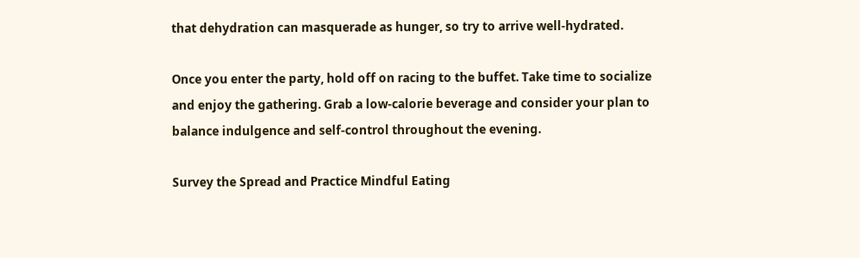that dehydration can masquerade as hunger, so try to arrive well-hydrated.

Once you enter the party, hold off on racing to the buffet. Take time to socialize and enjoy the gathering. Grab a low-calorie beverage and consider your plan to balance indulgence and self-control throughout the evening.

Survey the Spread and Practice Mindful Eating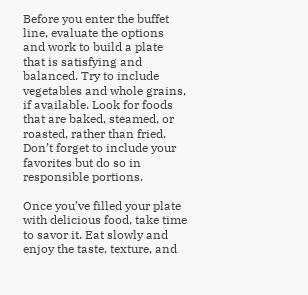Before you enter the buffet line, evaluate the options and work to build a plate that is satisfying and balanced. Try to include vegetables and whole grains, if available. Look for foods that are baked, steamed, or roasted, rather than fried. Don’t forget to include your favorites but do so in responsible portions.

Once you’ve filled your plate with delicious food, take time to savor it. Eat slowly and enjoy the taste, texture, and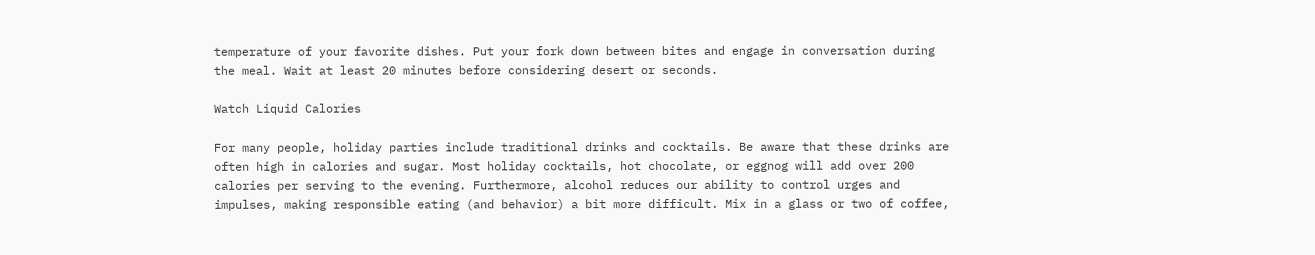temperature of your favorite dishes. Put your fork down between bites and engage in conversation during the meal. Wait at least 20 minutes before considering desert or seconds.

Watch Liquid Calories

For many people, holiday parties include traditional drinks and cocktails. Be aware that these drinks are often high in calories and sugar. Most holiday cocktails, hot chocolate, or eggnog will add over 200 calories per serving to the evening. Furthermore, alcohol reduces our ability to control urges and impulses, making responsible eating (and behavior) a bit more difficult. Mix in a glass or two of coffee,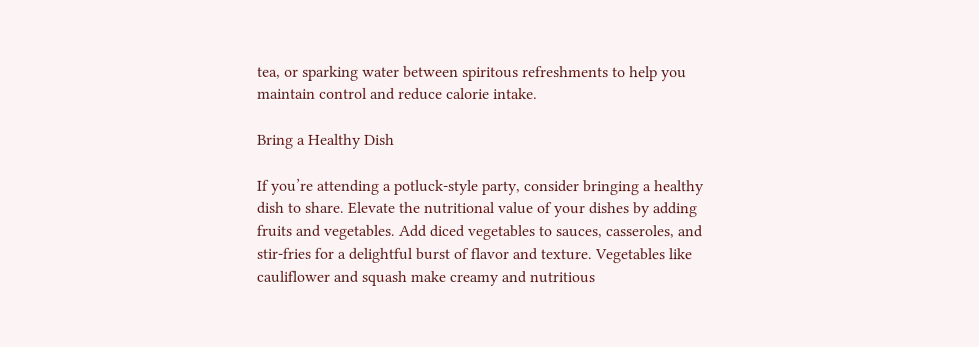tea, or sparking water between spiritous refreshments to help you maintain control and reduce calorie intake.

Bring a Healthy Dish

If you’re attending a potluck-style party, consider bringing a healthy dish to share. Elevate the nutritional value of your dishes by adding fruits and vegetables. Add diced vegetables to sauces, casseroles, and stir-fries for a delightful burst of flavor and texture. Vegetables like cauliflower and squash make creamy and nutritious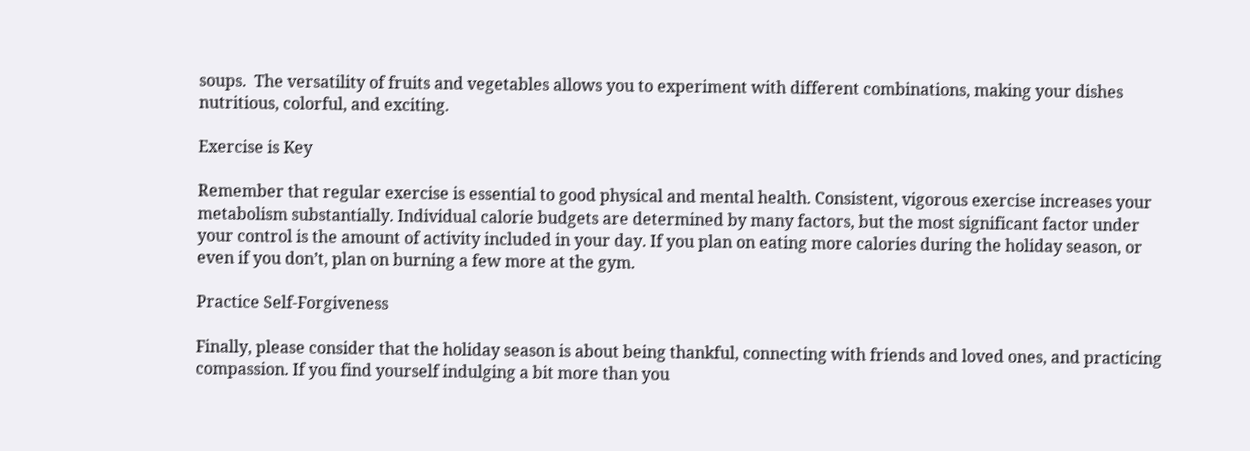soups.  The versatility of fruits and vegetables allows you to experiment with different combinations, making your dishes nutritious, colorful, and exciting.

Exercise is Key

Remember that regular exercise is essential to good physical and mental health. Consistent, vigorous exercise increases your metabolism substantially. Individual calorie budgets are determined by many factors, but the most significant factor under your control is the amount of activity included in your day. If you plan on eating more calories during the holiday season, or even if you don’t, plan on burning a few more at the gym.

Practice Self-Forgiveness

Finally, please consider that the holiday season is about being thankful, connecting with friends and loved ones, and practicing compassion. If you find yourself indulging a bit more than you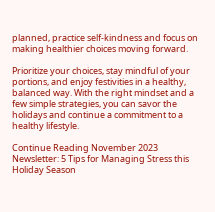planned, practice self-kindness and focus on making healthier choices moving forward.

Prioritize your choices, stay mindful of your portions, and enjoy festivities in a healthy, balanced way. With the right mindset and a few simple strategies, you can savor the holidays and continue a commitment to a healthy lifestyle.

Continue Reading November 2023 Newsletter: 5 Tips for Managing Stress this Holiday Season